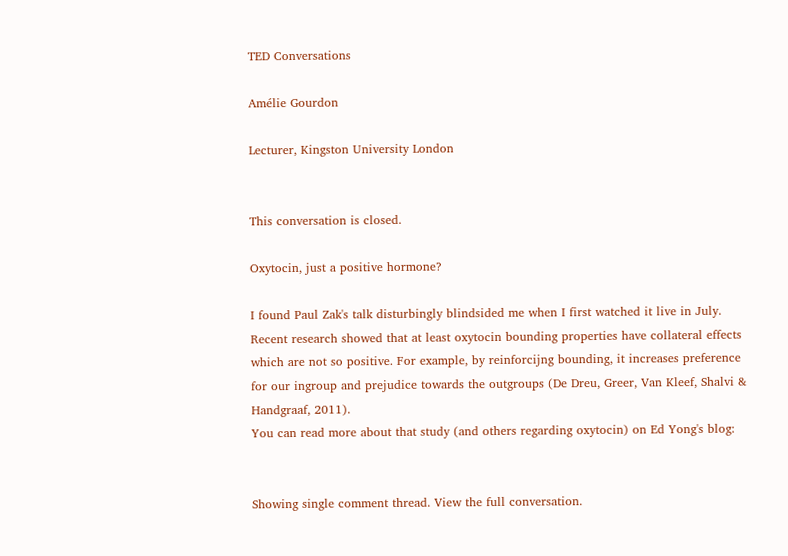TED Conversations

Amélie Gourdon

Lecturer, Kingston University London


This conversation is closed.

Oxytocin, just a positive hormone?

I found Paul Zak's talk disturbingly blindsided me when I first watched it live in July. Recent research showed that at least oxytocin bounding properties have collateral effects which are not so positive. For example, by reinforcijng bounding, it increases preference for our ingroup and prejudice towards the outgroups (De Dreu, Greer, Van Kleef, Shalvi & Handgraaf, 2011).
You can read more about that study (and others regarding oxytocin) on Ed Yong's blog:


Showing single comment thread. View the full conversation.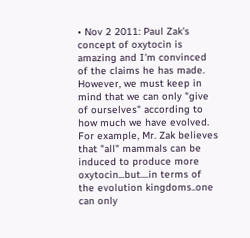• Nov 2 2011: Paul Zak's concept of oxytocin is amazing and I'm convinced of the claims he has made. However, we must keep in mind that we can only "give of ourselves" according to how much we have evolved. For example, Mr. Zak believes that "all" mammals can be induced to produce more oxytocin...but....in terms of the evolution kingdoms..one can only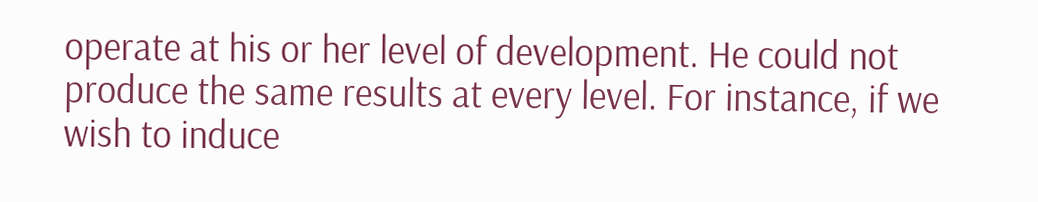operate at his or her level of development. He could not produce the same results at every level. For instance, if we wish to induce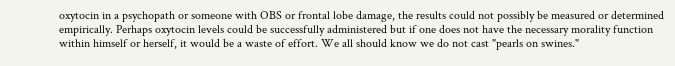oxytocin in a psychopath or someone with OBS or frontal lobe damage, the results could not possibly be measured or determined empirically. Perhaps oxytocin levels could be successfully administered but if one does not have the necessary morality function within himself or herself, it would be a waste of effort. We all should know we do not cast "pearls on swines."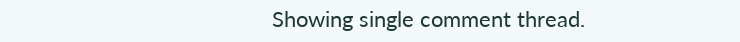Showing single comment thread.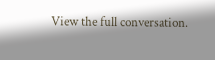View the full conversation.